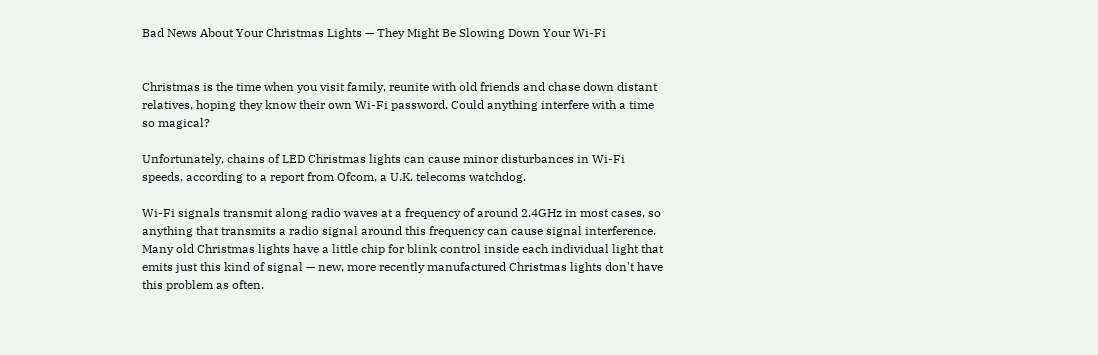Bad News About Your Christmas Lights — They Might Be Slowing Down Your Wi-Fi


Christmas is the time when you visit family, reunite with old friends and chase down distant relatives, hoping they know their own Wi-Fi password. Could anything interfere with a time so magical?

Unfortunately, chains of LED Christmas lights can cause minor disturbances in Wi-Fi speeds, according to a report from Ofcom, a U.K. telecoms watchdog.

Wi-Fi signals transmit along radio waves at a frequency of around 2.4GHz in most cases, so anything that transmits a radio signal around this frequency can cause signal interference. Many old Christmas lights have a little chip for blink control inside each individual light that emits just this kind of signal — new, more recently manufactured Christmas lights don't have this problem as often.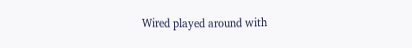Wired played around with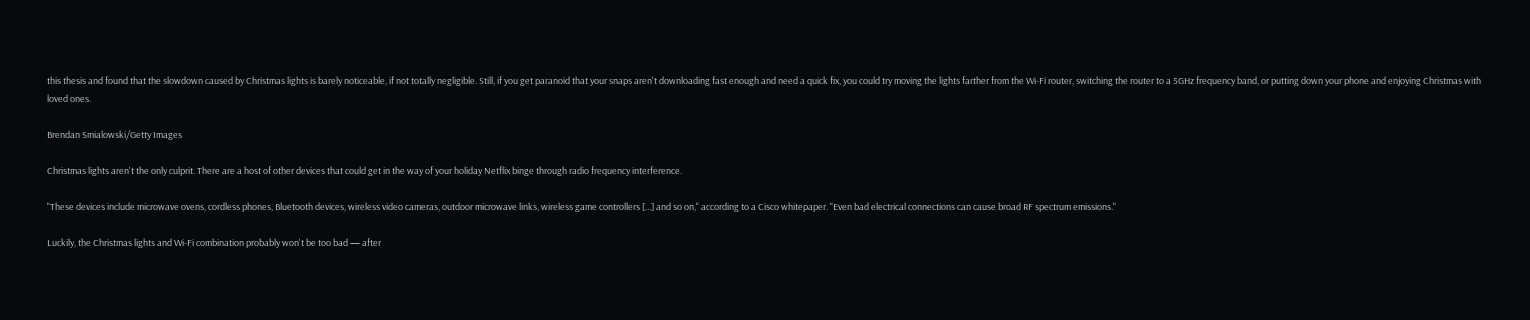this thesis and found that the slowdown caused by Christmas lights is barely noticeable, if not totally negligible. Still, if you get paranoid that your snaps aren't downloading fast enough and need a quick fix, you could try moving the lights farther from the Wi-Fi router, switching the router to a 5GHz frequency band, or putting down your phone and enjoying Christmas with loved ones.

Brendan Smialowski/Getty Images

Christmas lights aren't the only culprit. There are a host of other devices that could get in the way of your holiday Netflix binge through radio frequency interference.

"These devices include microwave ovens, cordless phones, Bluetooth devices, wireless video cameras, outdoor microwave links, wireless game controllers [...] and so on," according to a Cisco whitepaper. "Even bad electrical connections can cause broad RF spectrum emissions."

Luckily, the Christmas lights and Wi-Fi combination probably won't be too bad — after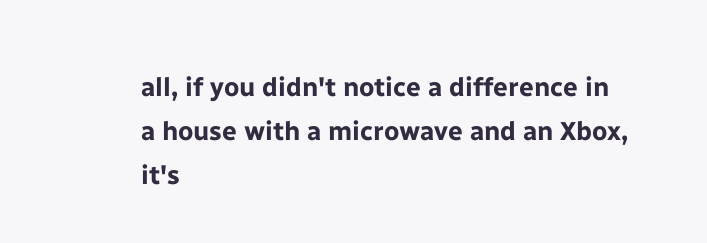all, if you didn't notice a difference in a house with a microwave and an Xbox, it's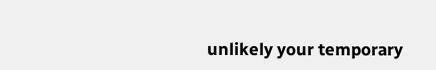unlikely your temporary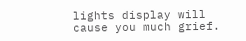lights display will cause you much grief.